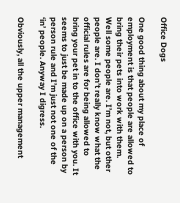Office Dogs

One good thing about my place of employment is that people are allowed to bring their pets into work with them. Well some people are. I’m not, but other people are. I don’t really know what the official rules are for being allowed to bring your pet in to the office with you. It seems to just be made up on a person by person rule and I’m just not one of the ‘in’ people. Anyway I digress.

Obviously, all the upper management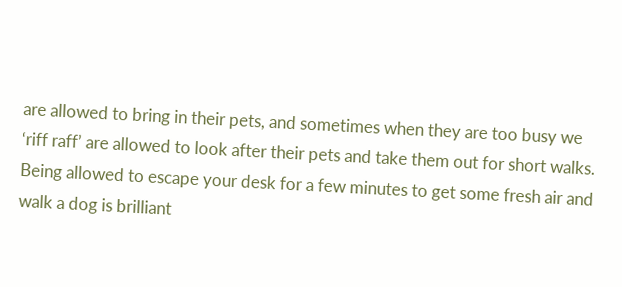are allowed to bring in their pets, and sometimes when they are too busy we ‘riff raff’ are allowed to look after their pets and take them out for short walks. Being allowed to escape your desk for a few minutes to get some fresh air and walk a dog is brilliant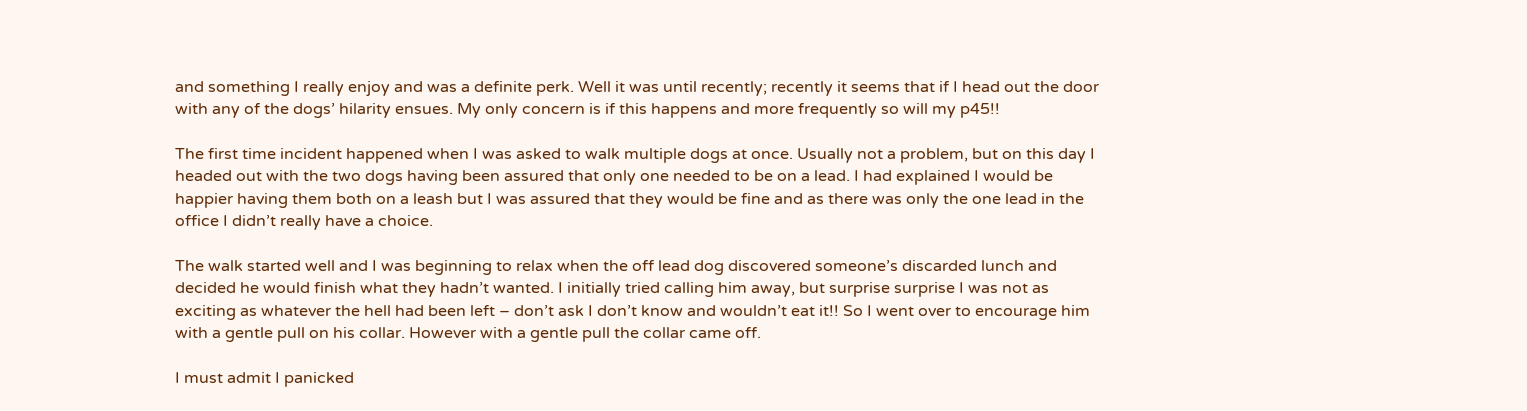and something I really enjoy and was a definite perk. Well it was until recently; recently it seems that if I head out the door with any of the dogs’ hilarity ensues. My only concern is if this happens and more frequently so will my p45!!

The first time incident happened when I was asked to walk multiple dogs at once. Usually not a problem, but on this day I headed out with the two dogs having been assured that only one needed to be on a lead. I had explained I would be happier having them both on a leash but I was assured that they would be fine and as there was only the one lead in the office I didn’t really have a choice.

The walk started well and I was beginning to relax when the off lead dog discovered someone’s discarded lunch and decided he would finish what they hadn’t wanted. I initially tried calling him away, but surprise surprise I was not as exciting as whatever the hell had been left – don’t ask I don’t know and wouldn’t eat it!! So I went over to encourage him with a gentle pull on his collar. However with a gentle pull the collar came off.

I must admit I panicked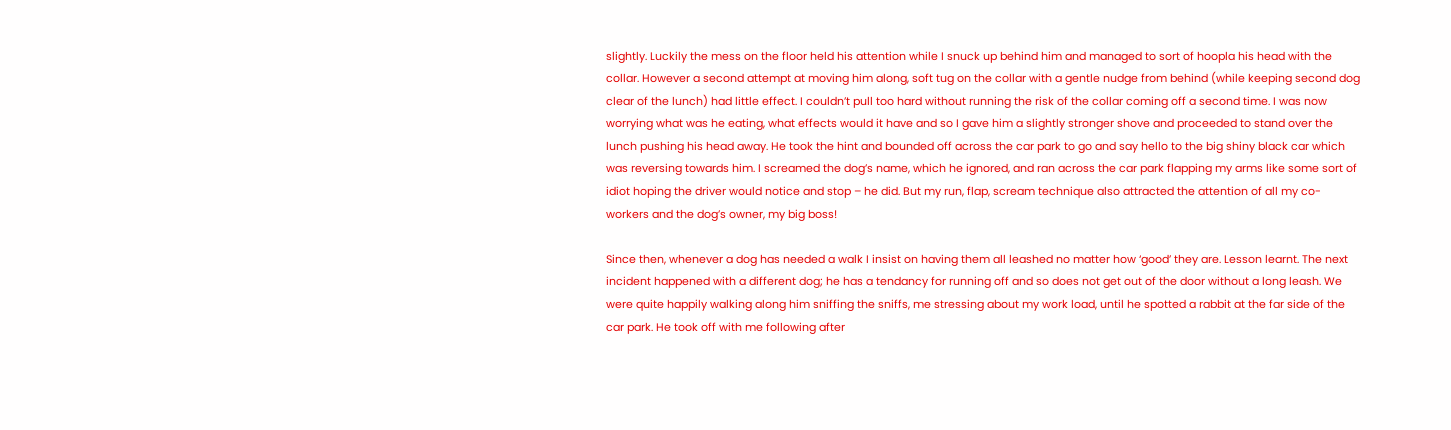slightly. Luckily the mess on the floor held his attention while I snuck up behind him and managed to sort of hoopla his head with the collar. However a second attempt at moving him along, soft tug on the collar with a gentle nudge from behind (while keeping second dog clear of the lunch) had little effect. I couldn’t pull too hard without running the risk of the collar coming off a second time. I was now worrying what was he eating, what effects would it have and so I gave him a slightly stronger shove and proceeded to stand over the lunch pushing his head away. He took the hint and bounded off across the car park to go and say hello to the big shiny black car which was reversing towards him. I screamed the dog’s name, which he ignored, and ran across the car park flapping my arms like some sort of idiot hoping the driver would notice and stop – he did. But my run, flap, scream technique also attracted the attention of all my co-workers and the dog’s owner, my big boss!

Since then, whenever a dog has needed a walk I insist on having them all leashed no matter how ‘good’ they are. Lesson learnt. The next incident happened with a different dog; he has a tendancy for running off and so does not get out of the door without a long leash. We were quite happily walking along him sniffing the sniffs, me stressing about my work load, until he spotted a rabbit at the far side of the car park. He took off with me following after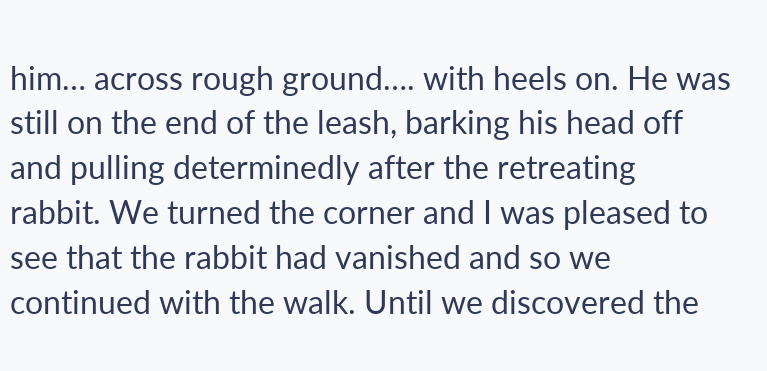him… across rough ground…. with heels on. He was still on the end of the leash, barking his head off and pulling determinedly after the retreating rabbit. We turned the corner and I was pleased to see that the rabbit had vanished and so we continued with the walk. Until we discovered the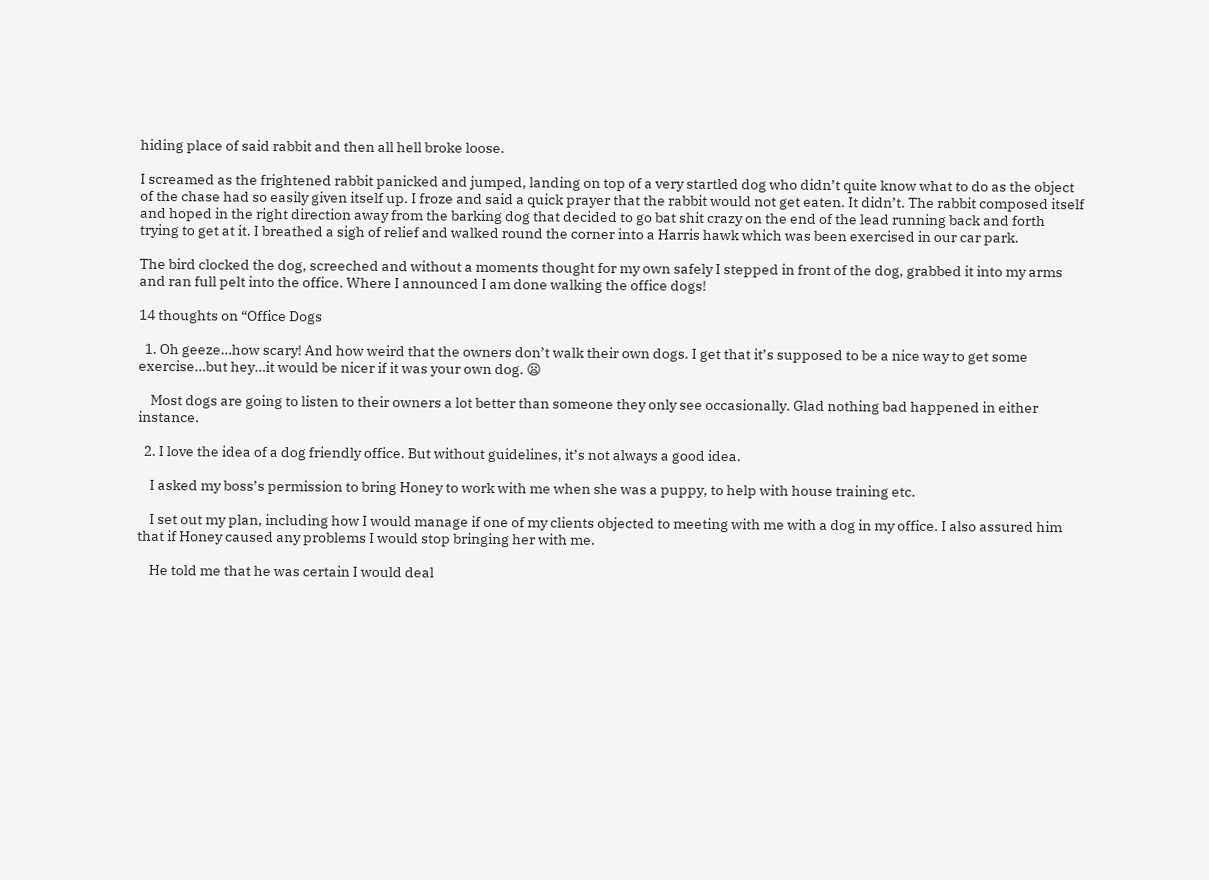hiding place of said rabbit and then all hell broke loose.

I screamed as the frightened rabbit panicked and jumped, landing on top of a very startled dog who didn’t quite know what to do as the object of the chase had so easily given itself up. I froze and said a quick prayer that the rabbit would not get eaten. It didn’t. The rabbit composed itself and hoped in the right direction away from the barking dog that decided to go bat shit crazy on the end of the lead running back and forth trying to get at it. I breathed a sigh of relief and walked round the corner into a Harris hawk which was been exercised in our car park.

The bird clocked the dog, screeched and without a moments thought for my own safely I stepped in front of the dog, grabbed it into my arms and ran full pelt into the office. Where I announced I am done walking the office dogs!

14 thoughts on “Office Dogs

  1. Oh geeze…how scary! And how weird that the owners don’t walk their own dogs. I get that it’s supposed to be a nice way to get some exercise…but hey…it would be nicer if it was your own dog. 😦

    Most dogs are going to listen to their owners a lot better than someone they only see occasionally. Glad nothing bad happened in either instance.

  2. I love the idea of a dog friendly office. But without guidelines, it’s not always a good idea.

    I asked my boss’s permission to bring Honey to work with me when she was a puppy, to help with house training etc.

    I set out my plan, including how I would manage if one of my clients objected to meeting with me with a dog in my office. I also assured him that if Honey caused any problems I would stop bringing her with me.

    He told me that he was certain I would deal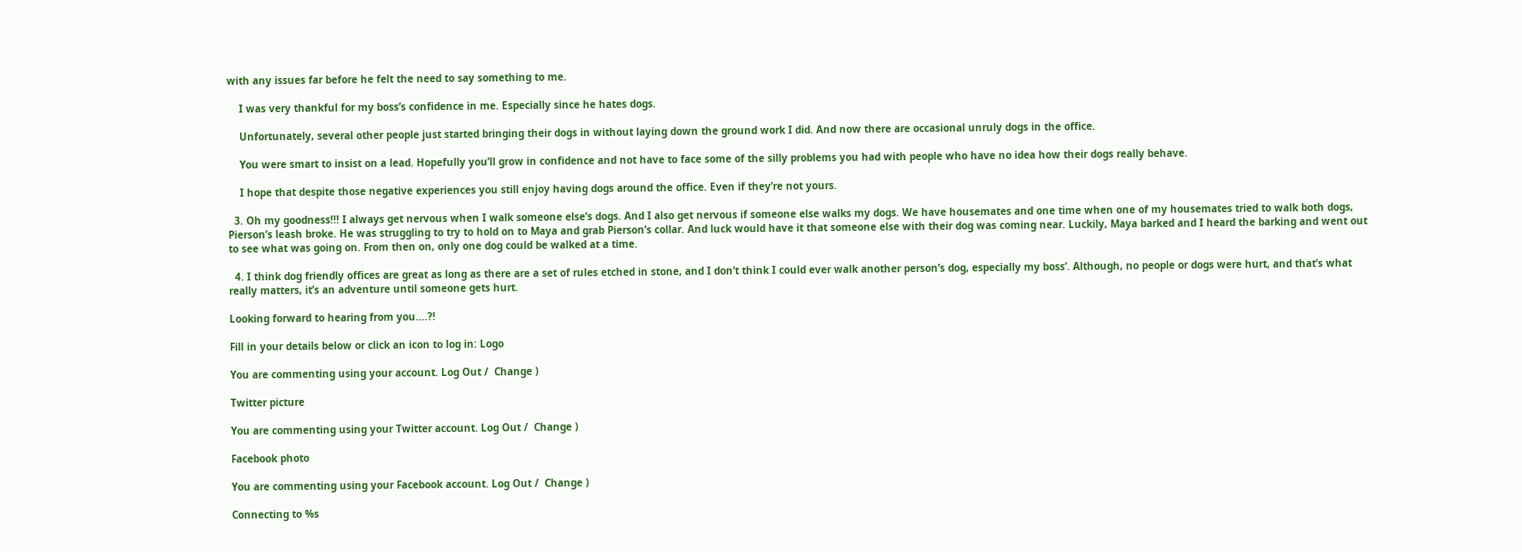with any issues far before he felt the need to say something to me.

    I was very thankful for my boss’s confidence in me. Especially since he hates dogs.

    Unfortunately, several other people just started bringing their dogs in without laying down the ground work I did. And now there are occasional unruly dogs in the office.

    You were smart to insist on a lead. Hopefully you’ll grow in confidence and not have to face some of the silly problems you had with people who have no idea how their dogs really behave.

    I hope that despite those negative experiences you still enjoy having dogs around the office. Even if they’re not yours.

  3. Oh my goodness!!! I always get nervous when I walk someone else’s dogs. And I also get nervous if someone else walks my dogs. We have housemates and one time when one of my housemates tried to walk both dogs, Pierson’s leash broke. He was struggling to try to hold on to Maya and grab Pierson’s collar. And luck would have it that someone else with their dog was coming near. Luckily, Maya barked and I heard the barking and went out to see what was going on. From then on, only one dog could be walked at a time.

  4. I think dog friendly offices are great as long as there are a set of rules etched in stone, and I don’t think I could ever walk another person’s dog, especially my boss’. Although, no people or dogs were hurt, and that’s what really matters, it’s an adventure until someone gets hurt.

Looking forward to hearing from you....?!

Fill in your details below or click an icon to log in: Logo

You are commenting using your account. Log Out /  Change )

Twitter picture

You are commenting using your Twitter account. Log Out /  Change )

Facebook photo

You are commenting using your Facebook account. Log Out /  Change )

Connecting to %s